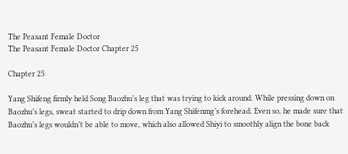The Peasant Female Doctor
The Peasant Female Doctor Chapter 25

Chapter 25

Yang Shifeng firmly held Song Baozhu’s leg that was trying to kick around. While pressing down on Baozhu’s legs, sweat started to drip down from Yang Shifenmg’s forehead. Even so, he made sure that Baozhu’s legs wouldn’t be able to move, which also allowed Shiyi to smoothly align the bone back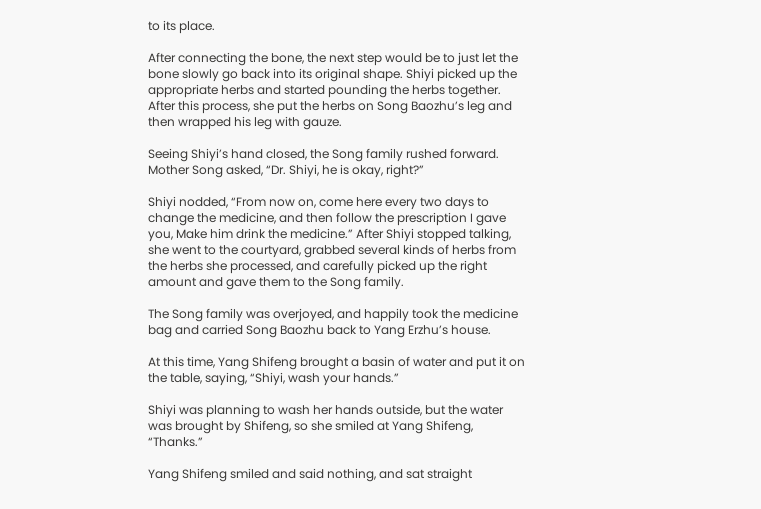to its place.

After connecting the bone, the next step would be to just let the bone slowly go back into its original shape. Shiyi picked up the appropriate herbs and started pounding the herbs together. After this process, she put the herbs on Song Baozhu’s leg and then wrapped his leg with gauze.

Seeing Shiyi’s hand closed, the Song family rushed forward. Mother Song asked, “Dr. Shiyi, he is okay, right?”

Shiyi nodded, “From now on, come here every two days to change the medicine, and then follow the prescription I gave you, Make him drink the medicine.” After Shiyi stopped talking, she went to the courtyard, grabbed several kinds of herbs from the herbs she processed, and carefully picked up the right amount and gave them to the Song family.

The Song family was overjoyed, and happily took the medicine bag and carried Song Baozhu back to Yang Erzhu’s house.

At this time, Yang Shifeng brought a basin of water and put it on the table, saying, “Shiyi, wash your hands.”

Shiyi was planning to wash her hands outside, but the water was brought by Shifeng, so she smiled at Yang Shifeng, “Thanks.”

Yang Shifeng smiled and said nothing, and sat straight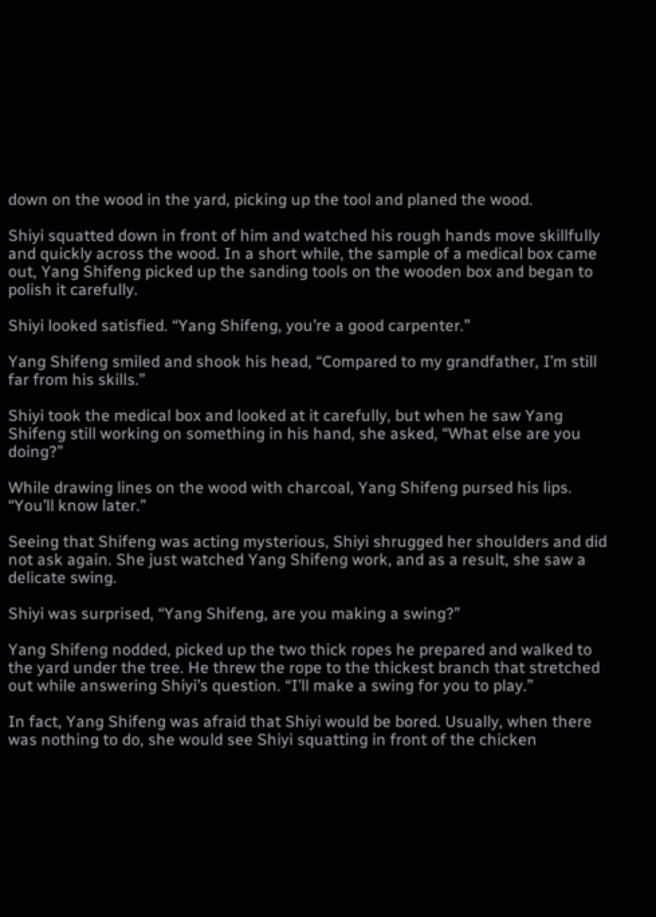down on the wood in the yard, picking up the tool and planed the wood.

Shiyi squatted down in front of him and watched his rough hands move skillfully and quickly across the wood. In a short while, the sample of a medical box came out, Yang Shifeng picked up the sanding tools on the wooden box and began to polish it carefully.

Shiyi looked satisfied. “Yang Shifeng, you’re a good carpenter.”

Yang Shifeng smiled and shook his head, “Compared to my grandfather, I’m still far from his skills.”

Shiyi took the medical box and looked at it carefully, but when he saw Yang Shifeng still working on something in his hand, she asked, “What else are you doing?”

While drawing lines on the wood with charcoal, Yang Shifeng pursed his lips. “You’ll know later.”

Seeing that Shifeng was acting mysterious, Shiyi shrugged her shoulders and did not ask again. She just watched Yang Shifeng work, and as a result, she saw a delicate swing.

Shiyi was surprised, “Yang Shifeng, are you making a swing?”

Yang Shifeng nodded, picked up the two thick ropes he prepared and walked to the yard under the tree. He threw the rope to the thickest branch that stretched out while answering Shiyi’s question. “I’ll make a swing for you to play.”

In fact, Yang Shifeng was afraid that Shiyi would be bored. Usually, when there was nothing to do, she would see Shiyi squatting in front of the chicken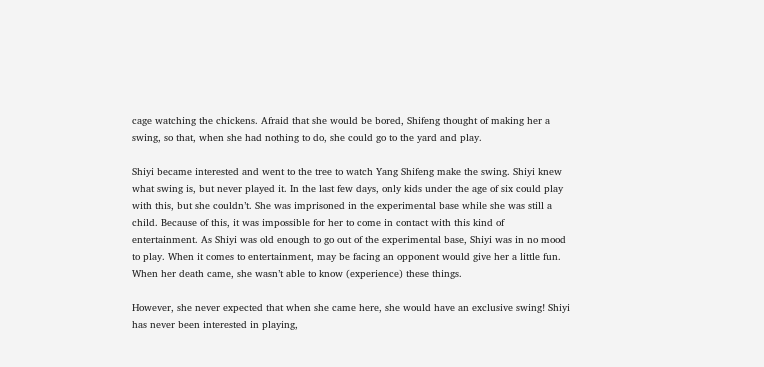cage watching the chickens. Afraid that she would be bored, Shifeng thought of making her a swing, so that, when she had nothing to do, she could go to the yard and play.

Shiyi became interested and went to the tree to watch Yang Shifeng make the swing. Shiyi knew what swing is, but never played it. In the last few days, only kids under the age of six could play with this, but she couldn’t. She was imprisoned in the experimental base while she was still a child. Because of this, it was impossible for her to come in contact with this kind of entertainment. As Shiyi was old enough to go out of the experimental base, Shiyi was in no mood to play. When it comes to entertainment, may be facing an opponent would give her a little fun. When her death came, she wasn’t able to know (experience) these things.

However, she never expected that when she came here, she would have an exclusive swing! Shiyi has never been interested in playing,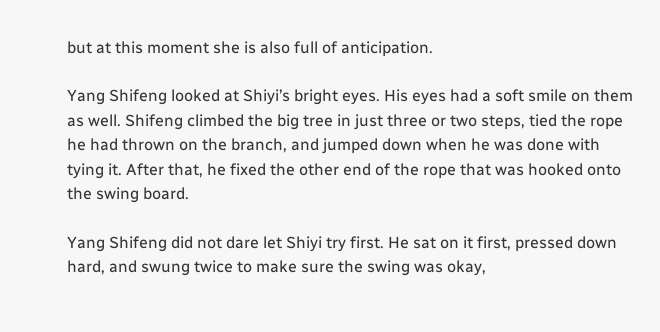but at this moment she is also full of anticipation.

Yang Shifeng looked at Shiyi’s bright eyes. His eyes had a soft smile on them as well. Shifeng climbed the big tree in just three or two steps, tied the rope he had thrown on the branch, and jumped down when he was done with tying it. After that, he fixed the other end of the rope that was hooked onto the swing board.

Yang Shifeng did not dare let Shiyi try first. He sat on it first, pressed down hard, and swung twice to make sure the swing was okay,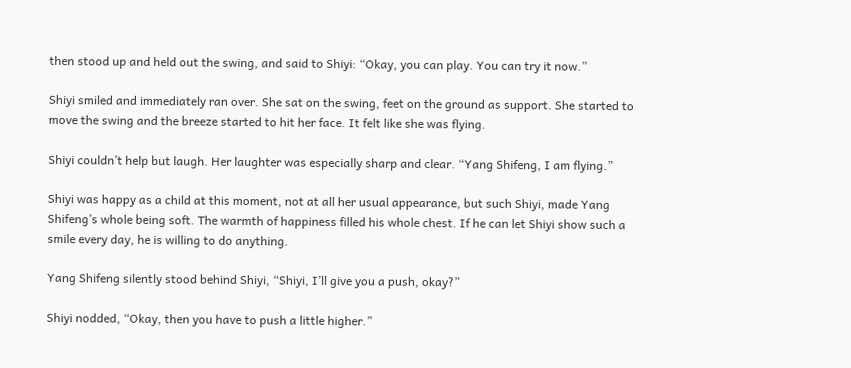then stood up and held out the swing, and said to Shiyi: “Okay, you can play. You can try it now.”

Shiyi smiled and immediately ran over. She sat on the swing, feet on the ground as support. She started to move the swing and the breeze started to hit her face. It felt like she was flying.

Shiyi couldn’t help but laugh. Her laughter was especially sharp and clear. “Yang Shifeng, I am flying.”

Shiyi was happy as a child at this moment, not at all her usual appearance, but such Shiyi, made Yang Shifeng’s whole being soft. The warmth of happiness filled his whole chest. If he can let Shiyi show such a smile every day, he is willing to do anything.

Yang Shifeng silently stood behind Shiyi, “Shiyi, I’ll give you a push, okay?”

Shiyi nodded, “Okay, then you have to push a little higher.”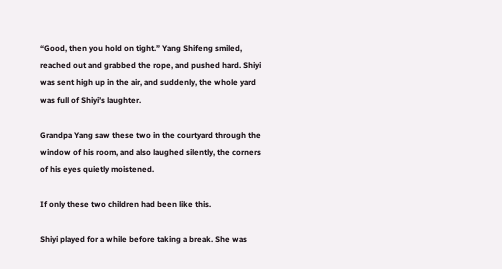“Good, then you hold on tight.” Yang Shifeng smiled, reached out and grabbed the rope, and pushed hard. Shiyi was sent high up in the air, and suddenly, the whole yard was full of Shiyi’s laughter.

Grandpa Yang saw these two in the courtyard through the window of his room, and also laughed silently, the corners of his eyes quietly moistened.

If only these two children had been like this.

Shiyi played for a while before taking a break. She was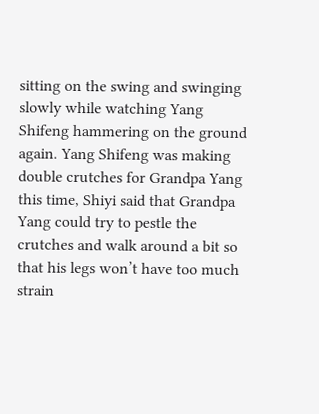sitting on the swing and swinging slowly while watching Yang Shifeng hammering on the ground again. Yang Shifeng was making double crutches for Grandpa Yang this time, Shiyi said that Grandpa Yang could try to pestle the crutches and walk around a bit so that his legs won’t have too much strain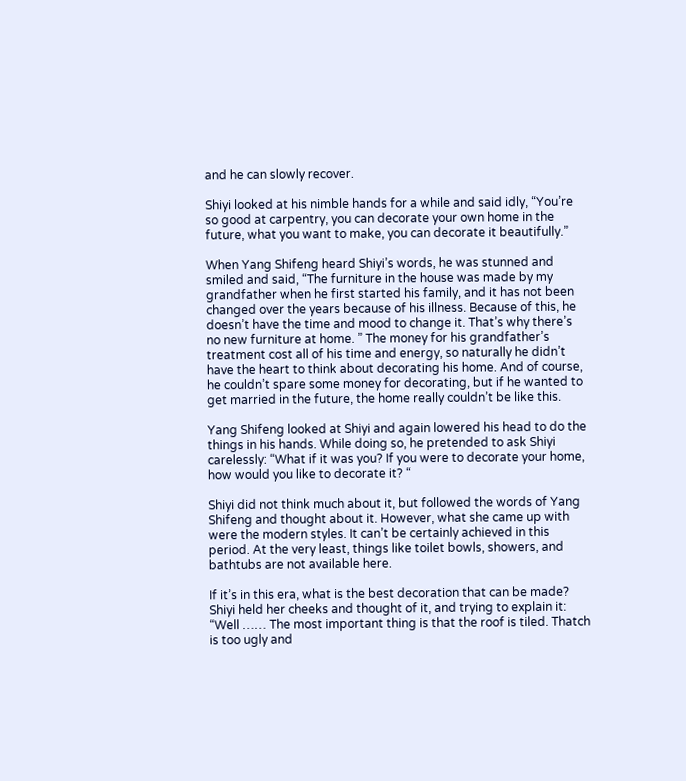and he can slowly recover.

Shiyi looked at his nimble hands for a while and said idly, “You’re so good at carpentry, you can decorate your own home in the future, what you want to make, you can decorate it beautifully.”

When Yang Shifeng heard Shiyi’s words, he was stunned and smiled and said, “The furniture in the house was made by my grandfather when he first started his family, and it has not been changed over the years because of his illness. Because of this, he doesn’t have the time and mood to change it. That’s why there’s no new furniture at home. ” The money for his grandfather’s treatment cost all of his time and energy, so naturally he didn’t have the heart to think about decorating his home. And of course, he couldn’t spare some money for decorating, but if he wanted to get married in the future, the home really couldn’t be like this.

Yang Shifeng looked at Shiyi and again lowered his head to do the things in his hands. While doing so, he pretended to ask Shiyi carelessly: “What if it was you? If you were to decorate your home, how would you like to decorate it? “

Shiyi did not think much about it, but followed the words of Yang Shifeng and thought about it. However, what she came up with were the modern styles. It can’t be certainly achieved in this period. At the very least, things like toilet bowls, showers, and bathtubs are not available here.

If it’s in this era, what is the best decoration that can be made? Shiyi held her cheeks and thought of it, and trying to explain it: “Well …… The most important thing is that the roof is tiled. Thatch is too ugly and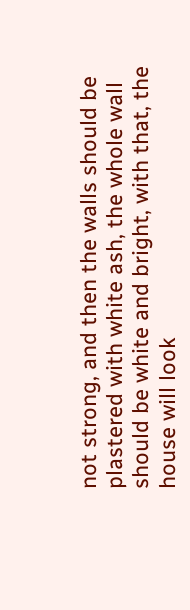not strong, and then the walls should be plastered with white ash, the whole wall should be white and bright, with that, the house will look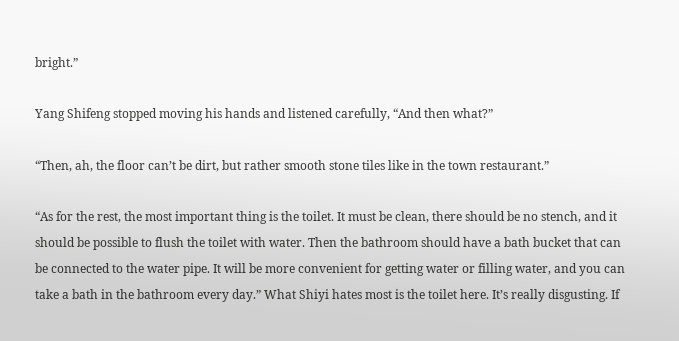bright.”

Yang Shifeng stopped moving his hands and listened carefully, “And then what?”

“Then, ah, the floor can’t be dirt, but rather smooth stone tiles like in the town restaurant.”

“As for the rest, the most important thing is the toilet. It must be clean, there should be no stench, and it should be possible to flush the toilet with water. Then the bathroom should have a bath bucket that can be connected to the water pipe. It will be more convenient for getting water or filling water, and you can take a bath in the bathroom every day.” What Shiyi hates most is the toilet here. It’s really disgusting. If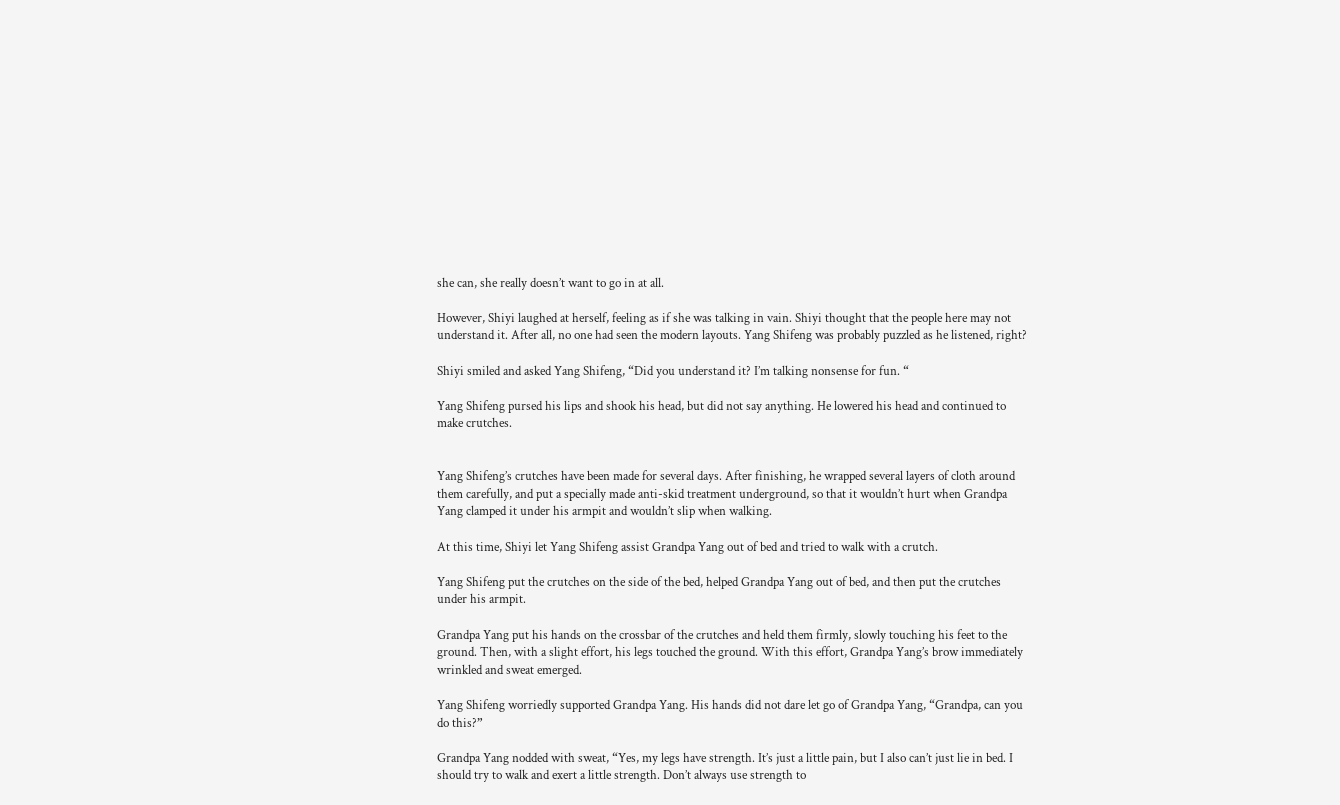she can, she really doesn’t want to go in at all.

However, Shiyi laughed at herself, feeling as if she was talking in vain. Shiyi thought that the people here may not understand it. After all, no one had seen the modern layouts. Yang Shifeng was probably puzzled as he listened, right?

Shiyi smiled and asked Yang Shifeng, “Did you understand it? I’m talking nonsense for fun. “

Yang Shifeng pursed his lips and shook his head, but did not say anything. He lowered his head and continued to make crutches.


Yang Shifeng’s crutches have been made for several days. After finishing, he wrapped several layers of cloth around them carefully, and put a specially made anti-skid treatment underground, so that it wouldn’t hurt when Grandpa Yang clamped it under his armpit and wouldn’t slip when walking.

At this time, Shiyi let Yang Shifeng assist Grandpa Yang out of bed and tried to walk with a crutch.

Yang Shifeng put the crutches on the side of the bed, helped Grandpa Yang out of bed, and then put the crutches under his armpit.

Grandpa Yang put his hands on the crossbar of the crutches and held them firmly, slowly touching his feet to the ground. Then, with a slight effort, his legs touched the ground. With this effort, Grandpa Yang’s brow immediately wrinkled and sweat emerged.

Yang Shifeng worriedly supported Grandpa Yang. His hands did not dare let go of Grandpa Yang, “Grandpa, can you do this?”

Grandpa Yang nodded with sweat, “Yes, my legs have strength. It’s just a little pain, but I also can’t just lie in bed. I should try to walk and exert a little strength. Don’t always use strength to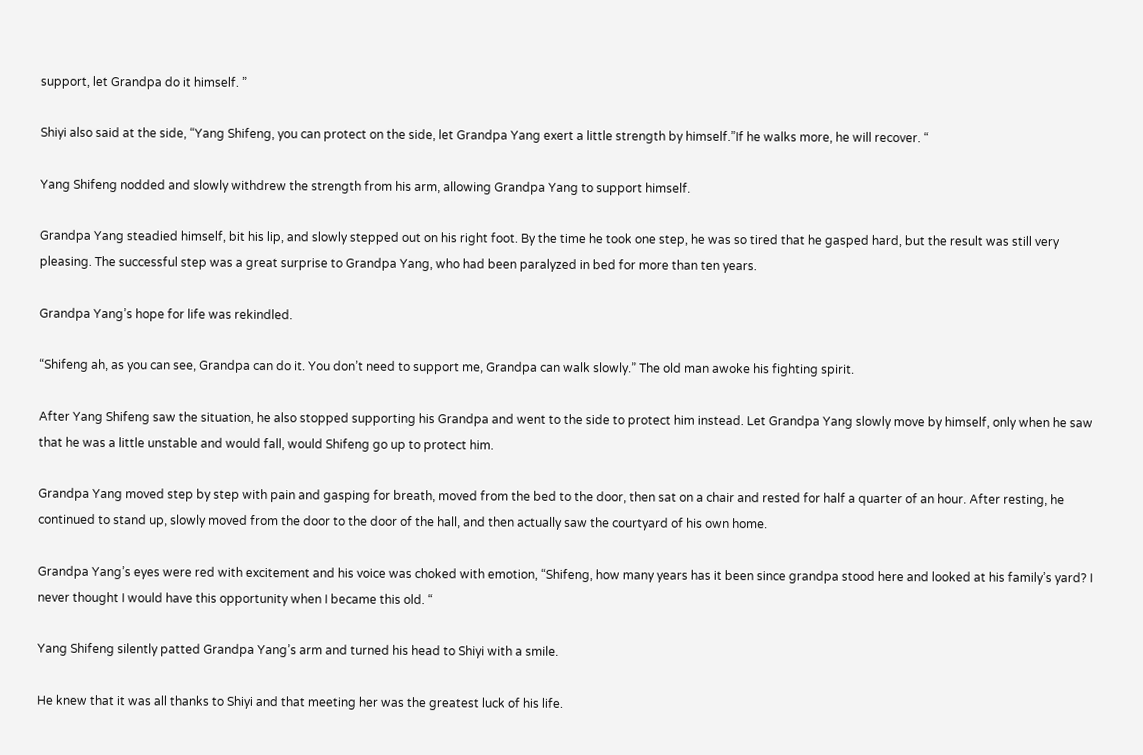support, let Grandpa do it himself. ”

Shiyi also said at the side, “Yang Shifeng, you can protect on the side, let Grandpa Yang exert a little strength by himself.”If he walks more, he will recover. “

Yang Shifeng nodded and slowly withdrew the strength from his arm, allowing Grandpa Yang to support himself.

Grandpa Yang steadied himself, bit his lip, and slowly stepped out on his right foot. By the time he took one step, he was so tired that he gasped hard, but the result was still very pleasing. The successful step was a great surprise to Grandpa Yang, who had been paralyzed in bed for more than ten years.

Grandpa Yang’s hope for life was rekindled.

“Shifeng ah, as you can see, Grandpa can do it. You don’t need to support me, Grandpa can walk slowly.” The old man awoke his fighting spirit.

After Yang Shifeng saw the situation, he also stopped supporting his Grandpa and went to the side to protect him instead. Let Grandpa Yang slowly move by himself, only when he saw that he was a little unstable and would fall, would Shifeng go up to protect him.

Grandpa Yang moved step by step with pain and gasping for breath, moved from the bed to the door, then sat on a chair and rested for half a quarter of an hour. After resting, he continued to stand up, slowly moved from the door to the door of the hall, and then actually saw the courtyard of his own home.

Grandpa Yang’s eyes were red with excitement and his voice was choked with emotion, “Shifeng, how many years has it been since grandpa stood here and looked at his family’s yard? I never thought I would have this opportunity when I became this old. “

Yang Shifeng silently patted Grandpa Yang’s arm and turned his head to Shiyi with a smile.

He knew that it was all thanks to Shiyi and that meeting her was the greatest luck of his life.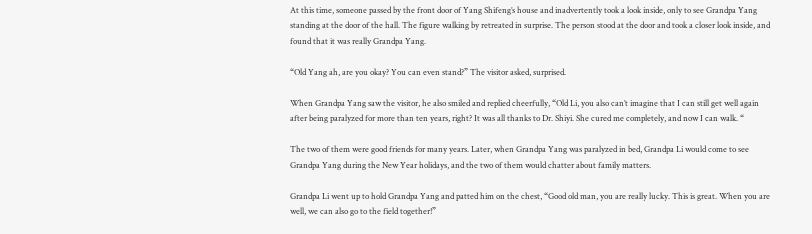At this time, someone passed by the front door of Yang Shifeng’s house and inadvertently took a look inside, only to see Grandpa Yang standing at the door of the hall. The figure walking by retreated in surprise. The person stood at the door and took a closer look inside, and found that it was really Grandpa Yang.

“Old Yang ah, are you okay? You can even stand?” The visitor asked, surprised.

When Grandpa Yang saw the visitor, he also smiled and replied cheerfully, “Old Li, you also can’t imagine that I can still get well again after being paralyzed for more than ten years, right? It was all thanks to Dr. Shiyi. She cured me completely, and now I can walk. “

The two of them were good friends for many years. Later, when Grandpa Yang was paralyzed in bed, Grandpa Li would come to see Grandpa Yang during the New Year holidays, and the two of them would chatter about family matters.

Grandpa Li went up to hold Grandpa Yang and patted him on the chest, “Good old man, you are really lucky. This is great. When you are well, we can also go to the field together!”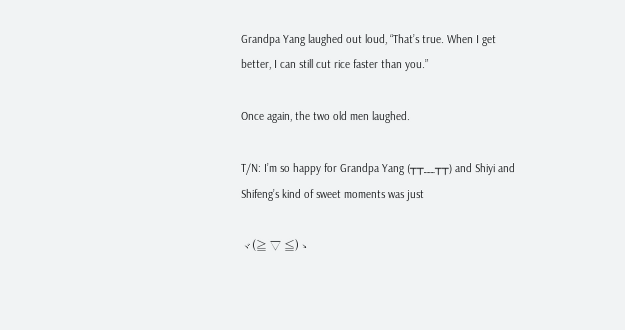Grandpa Yang laughed out loud, “That’s true. When I get better, I can still cut rice faster than you.”

Once again, the two old men laughed.

T/N: I’m so happy for Grandpa Yang (┬┬﹏┬┬) and Shiyi and Shifeng’s kind of sweet moments was just

ヾ(≧ ▽ ≦)ゝ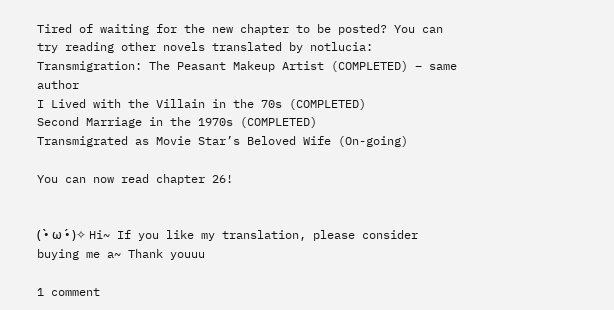Tired of waiting for the new chapter to be posted? You can try reading other novels translated by notlucia:
Transmigration: The Peasant Makeup Artist (COMPLETED) – same author
I Lived with the Villain in the 70s (COMPLETED)
Second Marriage in the 1970s (COMPLETED)
Transmigrated as Movie Star’s Beloved Wife (On-going)

You can now read chapter 26!


( •̀ ω •́ )✧ Hi~ If you like my translation, please consider buying me a~ Thank youuu

1 comment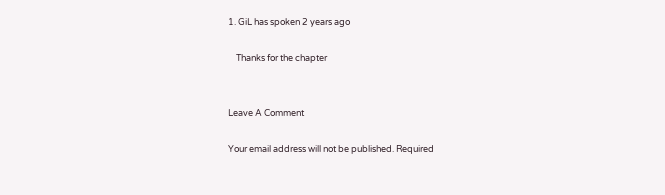1. GiL has spoken 2 years ago

    Thanks for the chapter


Leave A Comment

Your email address will not be published. Required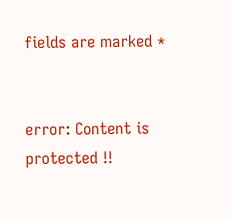fields are marked *


error: Content is protected !!